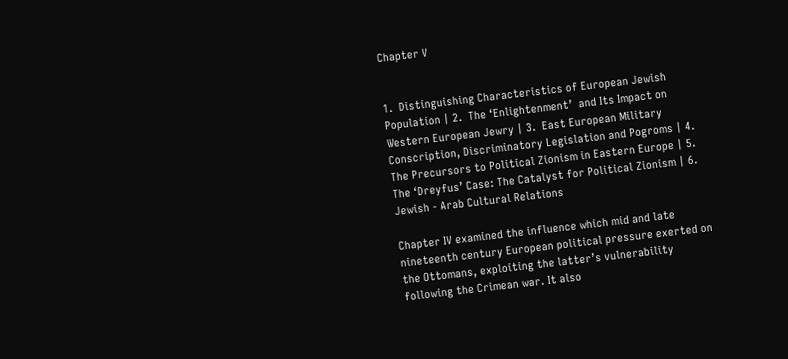Chapter V


1.  Distinguishing Characteristics of European Jewish Population | 2.  The ‘Enlightenment’  and Its Impact on Western European Jewry | 3.  East European Military Conscription, Discriminatory Legislation and Pogroms | 4.  The Precursors to Political Zionism in Eastern Europe | 5. The ‘Dreyfus’ Case: The Catalyst for Political Zionism | 6. Jewish - Arab Cultural Relations

Chapter IV examined the influence which mid and late nineteenth century European political pressure exerted on the Ottomans, exploiting the latter’s vulnerability following the Crimean war. It also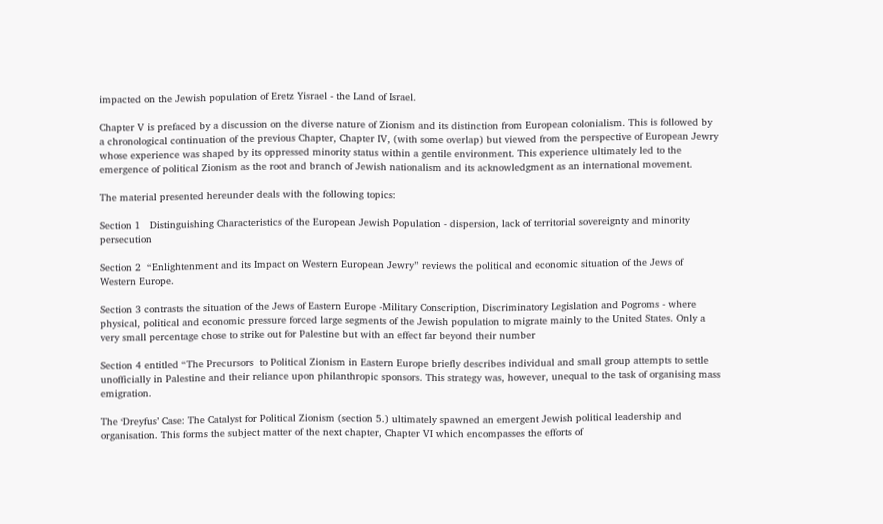impacted on the Jewish population of Eretz Yisrael - the Land of Israel.

Chapter V is prefaced by a discussion on the diverse nature of Zionism and its distinction from European colonialism. This is followed by a chronological continuation of the previous Chapter, Chapter IV, (with some overlap) but viewed from the perspective of European Jewry whose experience was shaped by its oppressed minority status within a gentile environment. This experience ultimately led to the emergence of political Zionism as the root and branch of Jewish nationalism and its acknowledgment as an international movement.

The material presented hereunder deals with the following topics:

Section 1   Distinguishing Characteristics of the European Jewish Population - dispersion, lack of territorial sovereignty and minority persecution

Section 2  “Enlightenment and its Impact on Western European Jewry” reviews the political and economic situation of the Jews of Western Europe.

Section 3 contrasts the situation of the Jews of Eastern Europe -Military Conscription, Discriminatory Legislation and Pogroms - where physical, political and economic pressure forced large segments of the Jewish population to migrate mainly to the United States. Only a very small percentage chose to strike out for Palestine but with an effect far beyond their number

Section 4 entitled “The Precursors  to Political Zionism in Eastern Europe briefly describes individual and small group attempts to settle unofficially in Palestine and their reliance upon philanthropic sponsors. This strategy was, however, unequal to the task of organising mass emigration.

The ‘Dreyfus’ Case: The Catalyst for Political Zionism (section 5.) ultimately spawned an emergent Jewish political leadership and organisation. This forms the subject matter of the next chapter, Chapter VI which encompasses the efforts of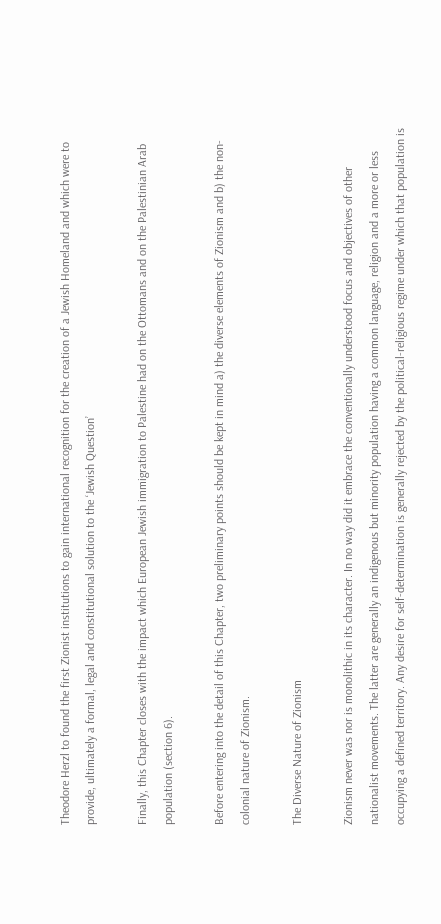Theodore Herzl to found the first Zionist institutions to gain international recognition for the creation of a Jewish Homeland and which were to provide, ultimately a formal, legal and constitutional solution to the ‘Jewish Question’

Finally, this Chapter closes with the impact which European Jewish immigration to Palestine had on the Ottomans and on the Palestinian Arab population (section 6).

Before entering into the detail of this Chapter, two preliminary points should be kept in mind a) the diverse elements of Zionism and b) the non-colonial nature of Zionism.

The Diverse Nature of Zionism

Zionism never was nor is monolithic in its character. In no way did it embrace the conventionally understood focus and objectives of other nationalist movements. The latter are generally an indigenous but minority population having a common language, religion and a more or less occupying a defined territory. Any desire for self-determination is generally rejected by the political-religious regime under which that population is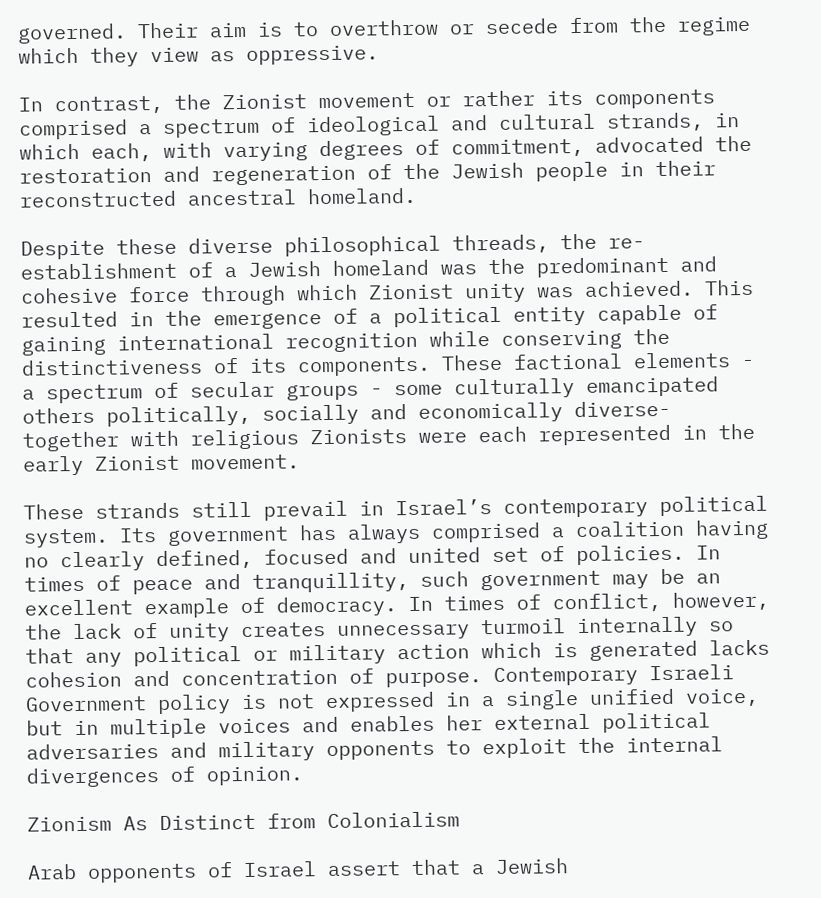governed. Their aim is to overthrow or secede from the regime which they view as oppressive.

In contrast, the Zionist movement or rather its components comprised a spectrum of ideological and cultural strands, in which each, with varying degrees of commitment, advocated the restoration and regeneration of the Jewish people in their reconstructed ancestral homeland.

Despite these diverse philosophical threads, the re-establishment of a Jewish homeland was the predominant and cohesive force through which Zionist unity was achieved. This resulted in the emergence of a political entity capable of gaining international recognition while conserving the distinctiveness of its components. These factional elements - a spectrum of secular groups - some culturally emancipated others politically, socially and economically diverse- together with religious Zionists were each represented in the early Zionist movement.

These strands still prevail in Israel’s contemporary political system. Its government has always comprised a coalition having no clearly defined, focused and united set of policies. In times of peace and tranquillity, such government may be an excellent example of democracy. In times of conflict, however, the lack of unity creates unnecessary turmoil internally so that any political or military action which is generated lacks cohesion and concentration of purpose. Contemporary Israeli Government policy is not expressed in a single unified voice, but in multiple voices and enables her external political adversaries and military opponents to exploit the internal divergences of opinion.

Zionism As Distinct from Colonialism

Arab opponents of Israel assert that a Jewish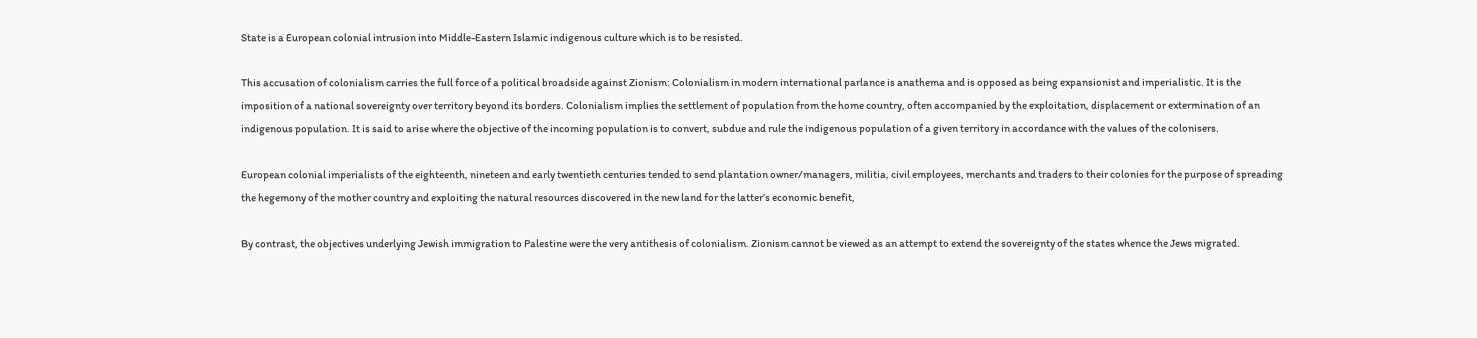State is a European colonial intrusion into Middle-Eastern Islamic indigenous culture which is to be resisted.

This accusation of colonialism carries the full force of a political broadside against Zionism: Colonialism in modern international parlance is anathema and is opposed as being expansionist and imperialistic. It is the imposition of a national sovereignty over territory beyond its borders. Colonialism implies the settlement of population from the home country, often accompanied by the exploitation, displacement or extermination of an indigenous population. It is said to arise where the objective of the incoming population is to convert, subdue and rule the indigenous population of a given territory in accordance with the values of the colonisers.

European colonial imperialists of the eighteenth, nineteen and early twentieth centuries tended to send plantation owner/managers, militia, civil employees, merchants and traders to their colonies for the purpose of spreading the hegemony of the mother country and exploiting the natural resources discovered in the new land for the latter’s economic benefit,

By contrast, the objectives underlying Jewish immigration to Palestine were the very antithesis of colonialism. Zionism cannot be viewed as an attempt to extend the sovereignty of the states whence the Jews migrated.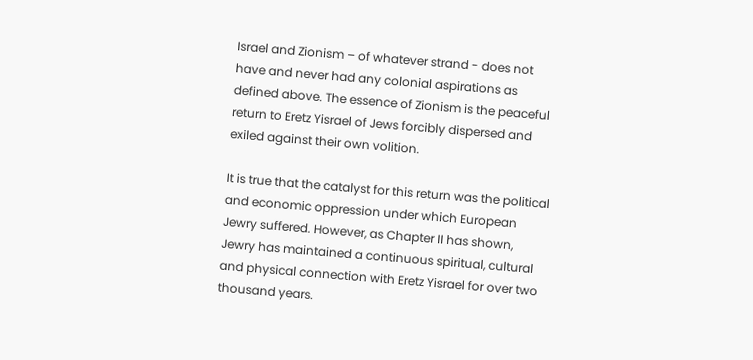Israel and Zionism – of whatever strand - does not have and never had any colonial aspirations as defined above. The essence of Zionism is the peaceful return to Eretz Yisrael of Jews forcibly dispersed and exiled against their own volition.

It is true that the catalyst for this return was the political and economic oppression under which European Jewry suffered. However, as Chapter II has shown, Jewry has maintained a continuous spiritual, cultural and physical connection with Eretz Yisrael for over two thousand years.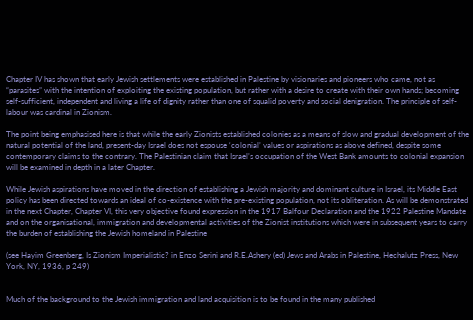Chapter IV has shown that early Jewish settlements were established in Palestine by visionaries and pioneers who came, not as “parasites” with the intention of exploiting the existing population, but rather with a desire to create with their own hands; becoming self-sufficient, independent and living a life of dignity rather than one of squalid poverty and social denigration. The principle of self-labour was cardinal in Zionism.

The point being emphasised here is that while the early Zionists established colonies as a means of slow and gradual development of the natural potential of the land, present-day Israel does not espouse ‘colonial’ values or aspirations as above defined, despite some contemporary claims to the contrary. The Palestinian claim that Israel’s occupation of the West Bank amounts to colonial expansion will be examined in depth in a later Chapter.

While Jewish aspirations have moved in the direction of establishing a Jewish majority and dominant culture in Israel, its Middle East policy has been directed towards an ideal of co-existence with the pre-existing population, not its obliteration. As will be demonstrated in the next Chapter, Chapter VI, this very objective found expression in the 1917 Balfour Declaration and the 1922 Palestine Mandate and on the organisational, immigration and developmental activities of the Zionist institutions which were in subsequent years to carry the burden of establishing the Jewish homeland in Palestine

(see Hayim Greenberg, Is Zionism Imperialistic? in Enzo Serini and R.E.Ashery (ed) Jews and Arabs in Palestine, Hechalutz Press, New York, NY, 1936, p 249)


Much of the background to the Jewish immigration and land acquisition is to be found in the many published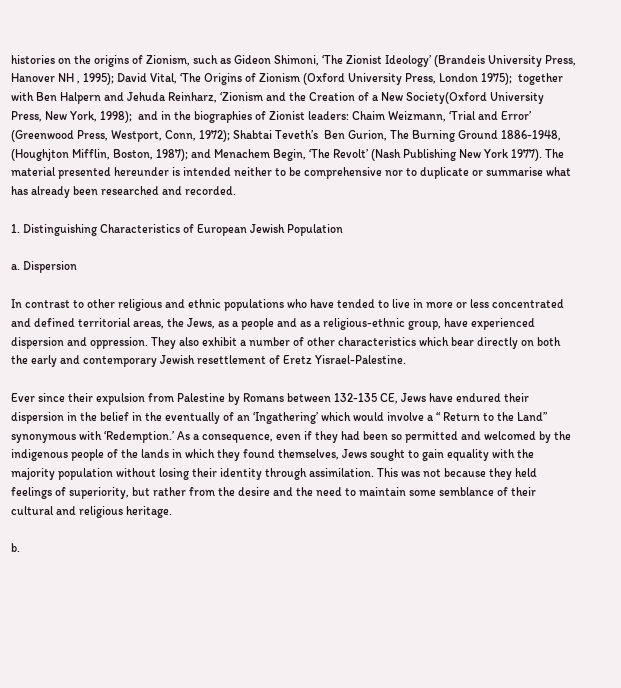histories on the origins of Zionism, such as Gideon Shimoni, ‘The Zionist Ideology’ (Brandeis University Press, Hanover NH , 1995); David Vital, ‘The Origins of Zionism (Oxford University Press, London 1975);  together with Ben Halpern and Jehuda Reinharz, ‘Zionism and the Creation of a New Society(Oxford University Press, New York, 1998);  and in the biographies of Zionist leaders: Chaim Weizmann, ‘Trial and Error’ (Greenwood Press, Westport, Conn, 1972); Shabtai Teveth’s  Ben Gurion, The Burning Ground 1886-1948, (Houghjton Mifflin, Boston, 1987); and Menachem Begin, ‘The Revolt’ (Nash Publishing New York 1977). The material presented hereunder is intended neither to be comprehensive nor to duplicate or summarise what has already been researched and recorded.

1. Distinguishing Characteristics of European Jewish Population

a. Dispersion

In contrast to other religious and ethnic populations who have tended to live in more or less concentrated and defined territorial areas, the Jews, as a people and as a religious-ethnic group, have experienced dispersion and oppression. They also exhibit a number of other characteristics which bear directly on both the early and contemporary Jewish resettlement of Eretz Yisrael-Palestine.

Ever since their expulsion from Palestine by Romans between 132-135 CE, Jews have endured their dispersion in the belief in the eventually of an ‘Ingathering’ which would involve a “ Return to the Land” synonymous with ‘Redemption.’ As a consequence, even if they had been so permitted and welcomed by the indigenous people of the lands in which they found themselves, Jews sought to gain equality with the majority population without losing their identity through assimilation. This was not because they held feelings of superiority, but rather from the desire and the need to maintain some semblance of their cultural and religious heritage.

b.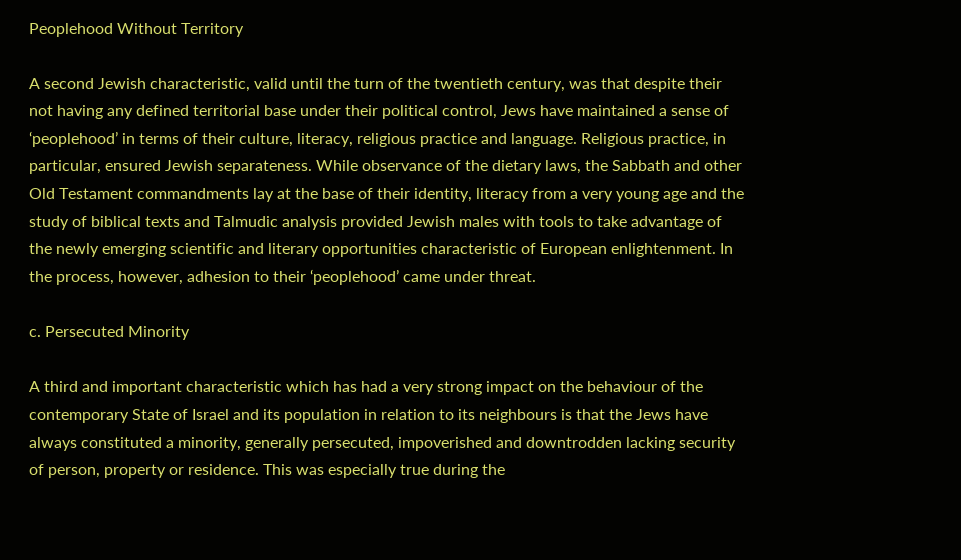Peoplehood Without Territory

A second Jewish characteristic, valid until the turn of the twentieth century, was that despite their not having any defined territorial base under their political control, Jews have maintained a sense of ‘peoplehood’ in terms of their culture, literacy, religious practice and language. Religious practice, in particular, ensured Jewish separateness. While observance of the dietary laws, the Sabbath and other Old Testament commandments lay at the base of their identity, literacy from a very young age and the study of biblical texts and Talmudic analysis provided Jewish males with tools to take advantage of the newly emerging scientific and literary opportunities characteristic of European enlightenment. In the process, however, adhesion to their ‘peoplehood’ came under threat.

c. Persecuted Minority

A third and important characteristic which has had a very strong impact on the behaviour of the contemporary State of Israel and its population in relation to its neighbours is that the Jews have always constituted a minority, generally persecuted, impoverished and downtrodden lacking security of person, property or residence. This was especially true during the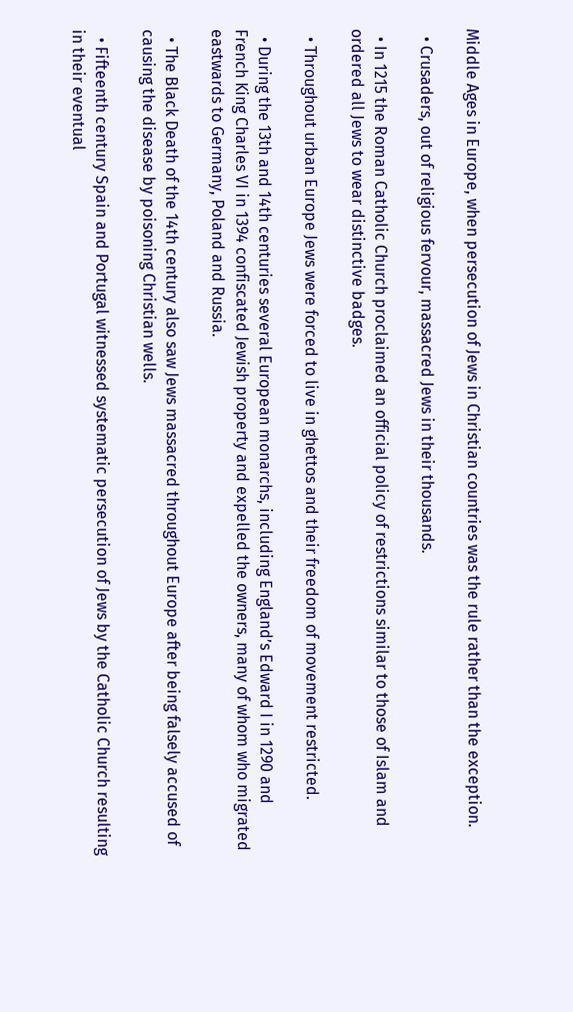Middle Ages in Europe, when persecution of Jews in Christian countries was the rule rather than the exception.

  • Crusaders, out of religious fervour, massacred Jews in their thousands.

  • In 1215 the Roman Catholic Church proclaimed an official policy of restrictions similar to those of Islam and ordered all Jews to wear distinctive badges.

  • Throughout urban Europe Jews were forced to live in ghettos and their freedom of movement restricted.

  • During the 13th and 14th centuries several European monarchs, including England’s Edward I in 1290 and French King Charles VI in 1394 confiscated Jewish property and expelled the owners, many of whom who migrated eastwards to Germany, Poland and Russia.

  • The Black Death of the 14th century also saw Jews massacred throughout Europe after being falsely accused of causing the disease by poisoning Christian wells.

  • Fifteenth century Spain and Portugal witnessed systematic persecution of Jews by the Catholic Church resulting in their eventual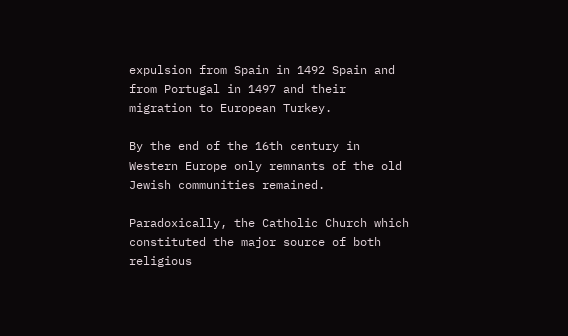expulsion from Spain in 1492 Spain and from Portugal in 1497 and their migration to European Turkey.

By the end of the 16th century in Western Europe only remnants of the old Jewish communities remained.

Paradoxically, the Catholic Church which constituted the major source of both religious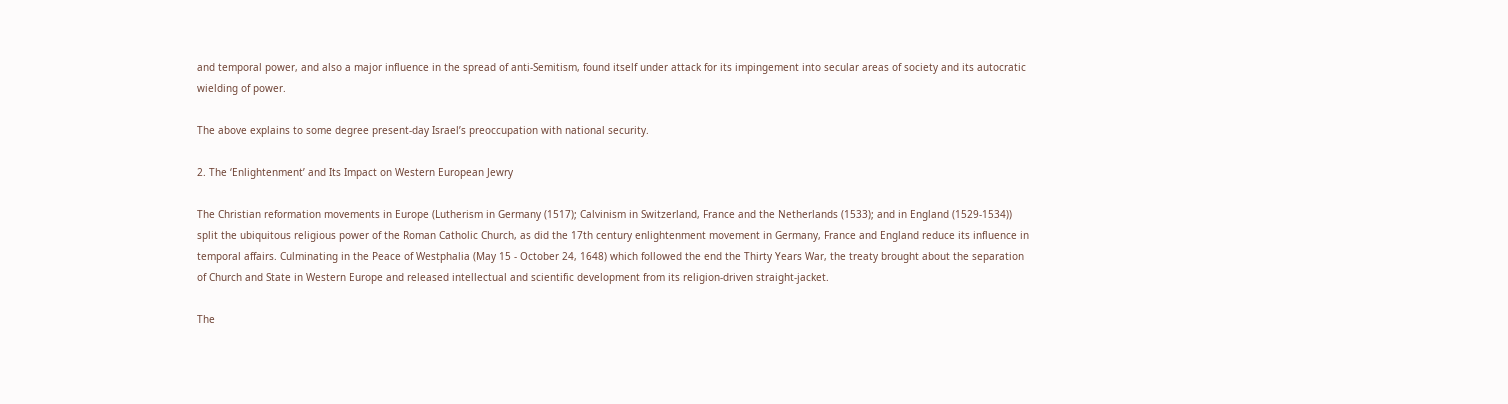and temporal power, and also a major influence in the spread of anti-Semitism, found itself under attack for its impingement into secular areas of society and its autocratic wielding of power.

The above explains to some degree present-day Israel’s preoccupation with national security.

2. The ‘Enlightenment’ and Its Impact on Western European Jewry

The Christian reformation movements in Europe (Lutherism in Germany (1517); Calvinism in Switzerland, France and the Netherlands (1533); and in England (1529-1534)) split the ubiquitous religious power of the Roman Catholic Church, as did the 17th century enlightenment movement in Germany, France and England reduce its influence in temporal affairs. Culminating in the Peace of Westphalia (May 15 - October 24, 1648) which followed the end the Thirty Years War, the treaty brought about the separation of Church and State in Western Europe and released intellectual and scientific development from its religion-driven straight-jacket.

The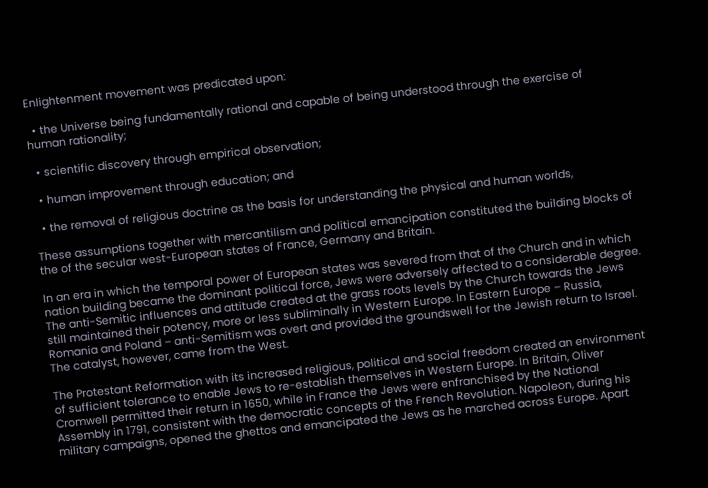Enlightenment movement was predicated upon:

  • the Universe being fundamentally rational and capable of being understood through the exercise of human rationality;

  • scientific discovery through empirical observation;

  • human improvement through education; and

  • the removal of religious doctrine as the basis for understanding the physical and human worlds,

These assumptions together with mercantilism and political emancipation constituted the building blocks of the of the secular west-European states of France, Germany and Britain.

In an era in which the temporal power of European states was severed from that of the Church and in which nation building became the dominant political force, Jews were adversely affected to a considerable degree. The anti-Semitic influences and attitude created at the grass roots levels by the Church towards the Jews still maintained their potency, more or less subliminally in Western Europe. In Eastern Europe – Russia, Romania and Poland – anti-Semitism was overt and provided the groundswell for the Jewish return to Israel. The catalyst, however, came from the West.

The Protestant Reformation with its increased religious, political and social freedom created an environment of sufficient tolerance to enable Jews to re-establish themselves in Western Europe. In Britain, Oliver Cromwell permitted their return in 1650, while in France the Jews were enfranchised by the National Assembly in 1791, consistent with the democratic concepts of the French Revolution. Napoleon, during his military campaigns, opened the ghettos and emancipated the Jews as he marched across Europe. Apart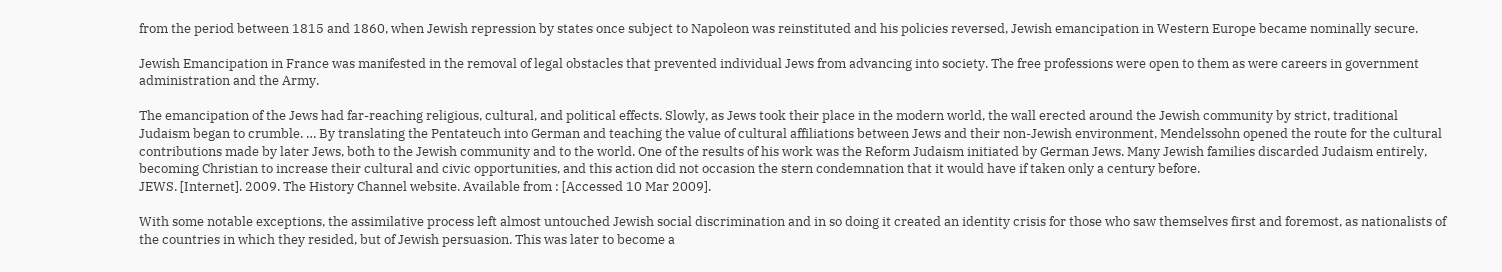from the period between 1815 and 1860, when Jewish repression by states once subject to Napoleon was reinstituted and his policies reversed, Jewish emancipation in Western Europe became nominally secure.

Jewish Emancipation in France was manifested in the removal of legal obstacles that prevented individual Jews from advancing into society. The free professions were open to them as were careers in government administration and the Army.

The emancipation of the Jews had far-reaching religious, cultural, and political effects. Slowly, as Jews took their place in the modern world, the wall erected around the Jewish community by strict, traditional Judaism began to crumble. … By translating the Pentateuch into German and teaching the value of cultural affiliations between Jews and their non-Jewish environment, Mendelssohn opened the route for the cultural contributions made by later Jews, both to the Jewish community and to the world. One of the results of his work was the Reform Judaism initiated by German Jews. Many Jewish families discarded Judaism entirely, becoming Christian to increase their cultural and civic opportunities, and this action did not occasion the stern condemnation that it would have if taken only a century before.
JEWS. [Internet]. 2009. The History Channel website. Available from : [Accessed 10 Mar 2009].

With some notable exceptions, the assimilative process left almost untouched Jewish social discrimination and in so doing it created an identity crisis for those who saw themselves first and foremost, as nationalists of the countries in which they resided, but of Jewish persuasion. This was later to become a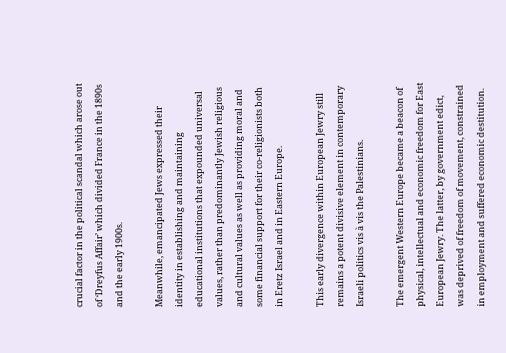crucial factor in the political scandal which arose out of ‘Dreyfus Affair’ which divided France in the 1890s and the early 1900s.

Meanwhile, emancipated Jews expressed their identity in establishing and maintaining educational institutions that expounded universal values, rather than predominantly Jewish religious and cultural values as well as providing moral and some financial support for their co-religionists both in Eretz Israel and in Eastern Europe.

This early divergence within European Jewry still remains a potent divisive element in contemporary Israeli politics vis à vis the Palestinians.

The emergent Western Europe became a beacon of physical, intellectual and economic freedom for East European Jewry. The latter, by government edict, was deprived of freedom of movement, constrained in employment and suffered economic destitution.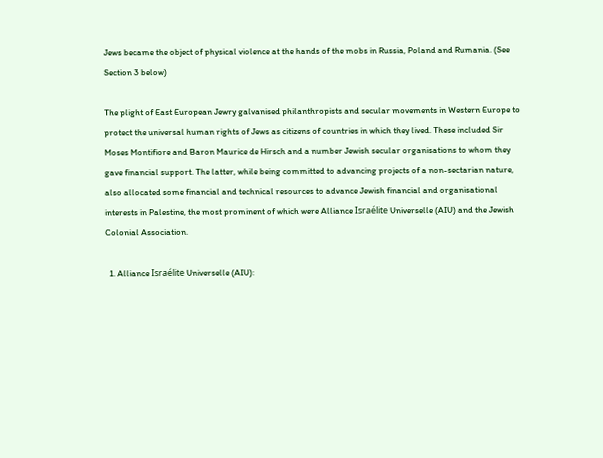Jews became the object of physical violence at the hands of the mobs in Russia, Poland and Rumania. (See Section 3 below)

The plight of East European Jewry galvanised philanthropists and secular movements in Western Europe to protect the universal human rights of Jews as citizens of countries in which they lived. These included Sir Moses Montifiore and Baron Maurice de Hirsch and a number Jewish secular organisations to whom they gave financial support. The latter, while being committed to advancing projects of a non-sectarian nature, also allocated some financial and technical resources to advance Jewish financial and organisational interests in Palestine, the most prominent of which were Alliance Israélite Universelle (AIU) and the Jewish Colonial Association.

  1. Alliance Israélite Universelle (AIU):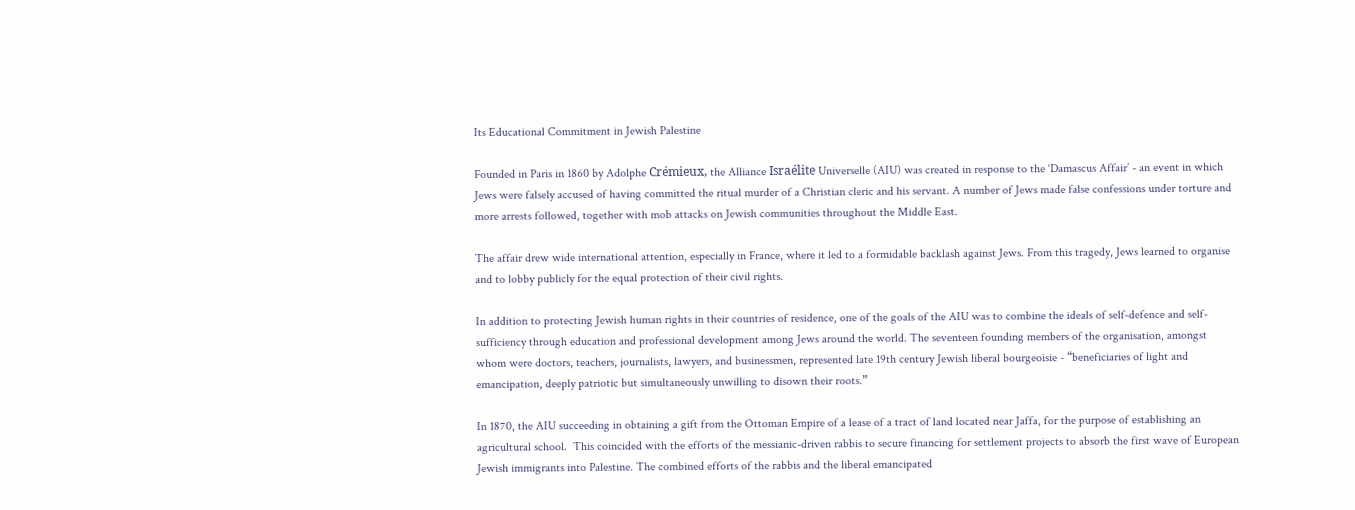Its Educational Commitment in Jewish Palestine

Founded in Paris in 1860 by Adolphe Crémieux, the Alliance Israélite Universelle (AIU) was created in response to the ‘Damascus Affair’ - an event in which Jews were falsely accused of having committed the ritual murder of a Christian cleric and his servant. A number of Jews made false confessions under torture and more arrests followed, together with mob attacks on Jewish communities throughout the Middle East.

The affair drew wide international attention, especially in France, where it led to a formidable backlash against Jews. From this tragedy, Jews learned to organise and to lobby publicly for the equal protection of their civil rights.

In addition to protecting Jewish human rights in their countries of residence, one of the goals of the AIU was to combine the ideals of self-defence and self-sufficiency through education and professional development among Jews around the world. The seventeen founding members of the organisation, amongst whom were doctors, teachers, journalists, lawyers, and businessmen, represented late 19th century Jewish liberal bourgeoisie - “beneficiaries of light and emancipation, deeply patriotic but simultaneously unwilling to disown their roots.”

In 1870, the AIU succeeding in obtaining a gift from the Ottoman Empire of a lease of a tract of land located near Jaffa, for the purpose of establishing an agricultural school.  This coincided with the efforts of the messianic-driven rabbis to secure financing for settlement projects to absorb the first wave of European Jewish immigrants into Palestine. The combined efforts of the rabbis and the liberal emancipated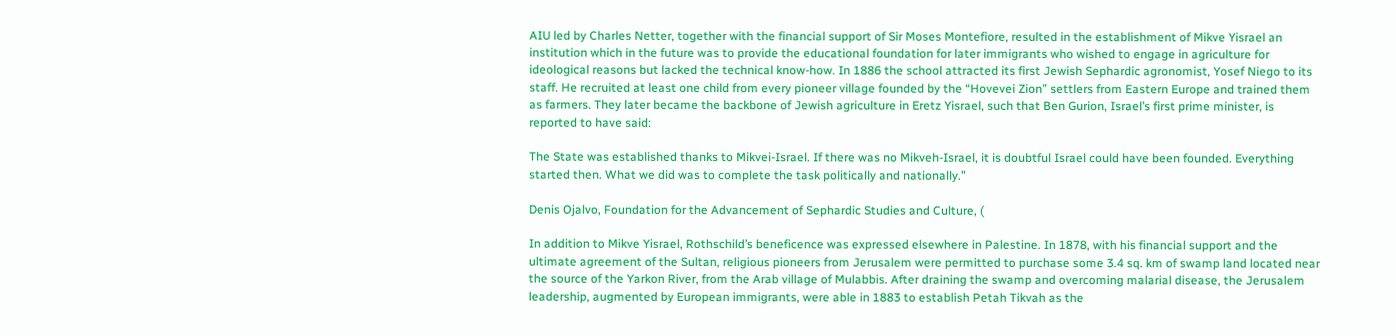AIU led by Charles Netter, together with the financial support of Sir Moses Montefiore, resulted in the establishment of Mikve Yisrael an institution which in the future was to provide the educational foundation for later immigrants who wished to engage in agriculture for ideological reasons but lacked the technical know-how. In 1886 the school attracted its first Jewish Sephardic agronomist, Yosef Niego to its staff. He recruited at least one child from every pioneer village founded by the “Hovevei Zion” settlers from Eastern Europe and trained them as farmers. They later became the backbone of Jewish agriculture in Eretz Yisrael, such that Ben Gurion, Israel’s first prime minister, is reported to have said:

The State was established thanks to Mikvei-Israel. If there was no Mikveh-Israel, it is doubtful Israel could have been founded. Everything started then. What we did was to complete the task politically and nationally.”

Denis Ojalvo, Foundation for the Advancement of Sephardic Studies and Culture, (

In addition to Mikve Yisrael, Rothschild’s beneficence was expressed elsewhere in Palestine. In 1878, with his financial support and the ultimate agreement of the Sultan, religious pioneers from Jerusalem were permitted to purchase some 3.4 sq. km of swamp land located near the source of the Yarkon River, from the Arab village of Mulabbis. After draining the swamp and overcoming malarial disease, the Jerusalem leadership, augmented by European immigrants, were able in 1883 to establish Petah Tikvah as the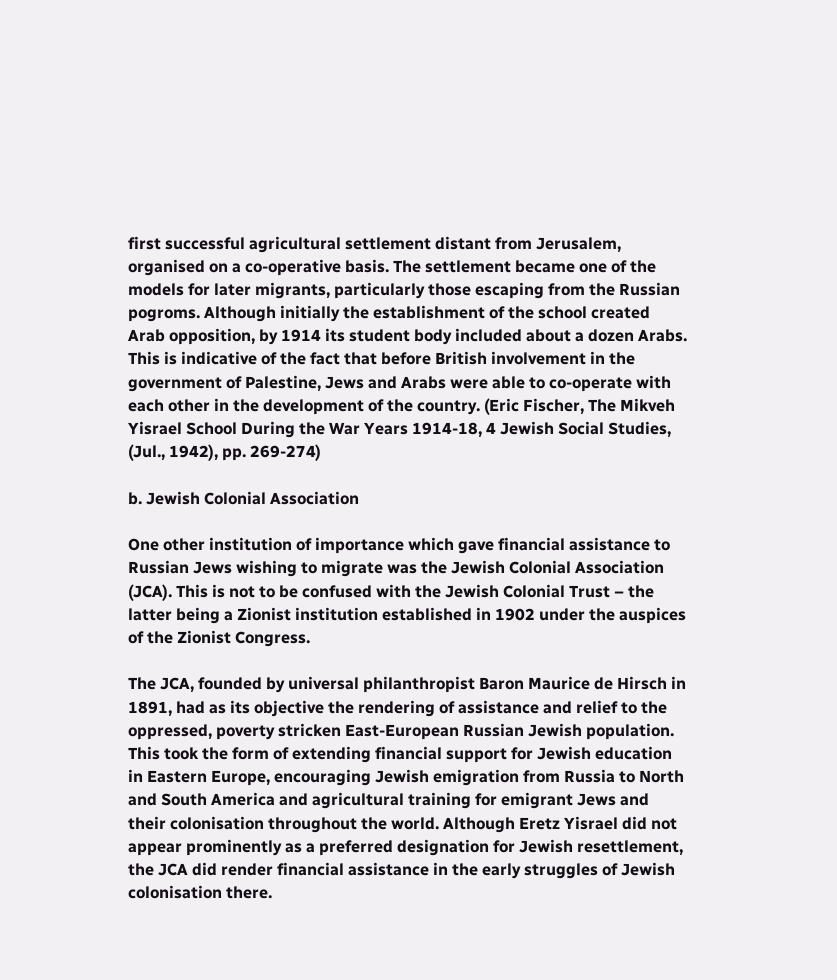first successful agricultural settlement distant from Jerusalem, organised on a co-operative basis. The settlement became one of the models for later migrants, particularly those escaping from the Russian pogroms. Although initially the establishment of the school created Arab opposition, by 1914 its student body included about a dozen Arabs. This is indicative of the fact that before British involvement in the government of Palestine, Jews and Arabs were able to co-operate with each other in the development of the country. (Eric Fischer, The Mikveh Yisrael School During the War Years 1914-18, 4 Jewish Social Studies, (Jul., 1942), pp. 269-274)

b. Jewish Colonial Association

One other institution of importance which gave financial assistance to Russian Jews wishing to migrate was the Jewish Colonial Association (JCA). This is not to be confused with the Jewish Colonial Trust – the latter being a Zionist institution established in 1902 under the auspices of the Zionist Congress.

The JCA, founded by universal philanthropist Baron Maurice de Hirsch in 1891, had as its objective the rendering of assistance and relief to the oppressed, poverty stricken East-European Russian Jewish population. This took the form of extending financial support for Jewish education in Eastern Europe, encouraging Jewish emigration from Russia to North and South America and agricultural training for emigrant Jews and their colonisation throughout the world. Although Eretz Yisrael did not appear prominently as a preferred designation for Jewish resettlement, the JCA did render financial assistance in the early struggles of Jewish colonisation there.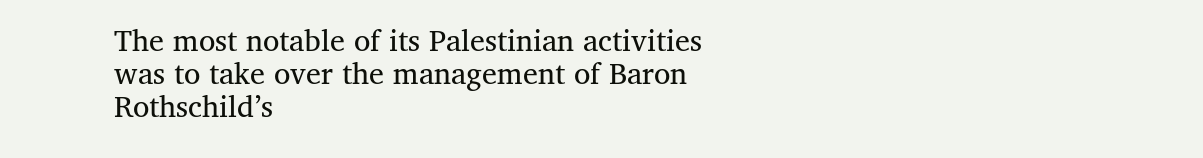The most notable of its Palestinian activities was to take over the management of Baron Rothschild’s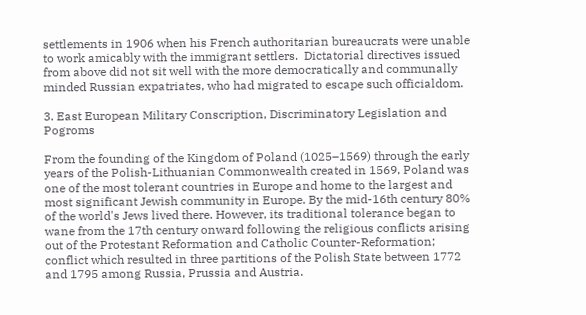settlements in 1906 when his French authoritarian bureaucrats were unable to work amicably with the immigrant settlers.  Dictatorial directives issued from above did not sit well with the more democratically and communally minded Russian expatriates, who had migrated to escape such officialdom.

3. East European Military Conscription, Discriminatory Legislation and Pogroms

From the founding of the Kingdom of Poland (1025–1569) through the early years of the Polish-Lithuanian Commonwealth created in 1569, Poland was one of the most tolerant countries in Europe and home to the largest and most significant Jewish community in Europe. By the mid-16th century 80% of the world's Jews lived there. However, its traditional tolerance began to wane from the 17th century onward following the religious conflicts arising out of the Protestant Reformation and Catholic Counter-Reformation; conflict which resulted in three partitions of the Polish State between 1772 and 1795 among Russia, Prussia and Austria.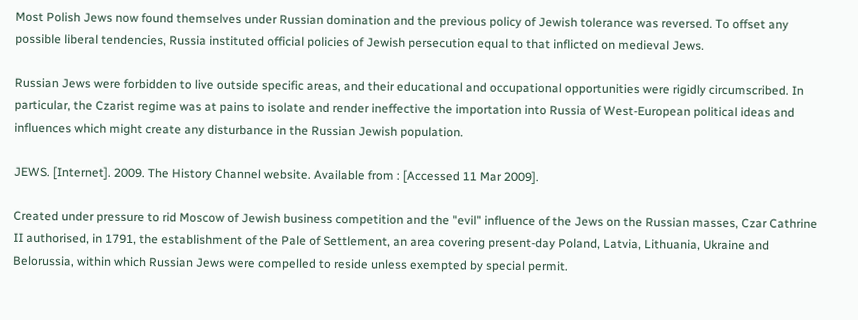Most Polish Jews now found themselves under Russian domination and the previous policy of Jewish tolerance was reversed. To offset any possible liberal tendencies, Russia instituted official policies of Jewish persecution equal to that inflicted on medieval Jews.

Russian Jews were forbidden to live outside specific areas, and their educational and occupational opportunities were rigidly circumscribed. In particular, the Czarist regime was at pains to isolate and render ineffective the importation into Russia of West-European political ideas and influences which might create any disturbance in the Russian Jewish population.

JEWS. [Internet]. 2009. The History Channel website. Available from : [Accessed 11 Mar 2009].

Created under pressure to rid Moscow of Jewish business competition and the "evil" influence of the Jews on the Russian masses, Czar Cathrine II authorised, in 1791, the establishment of the Pale of Settlement, an area covering present-day Poland, Latvia, Lithuania, Ukraine and Belorussia, within which Russian Jews were compelled to reside unless exempted by special permit.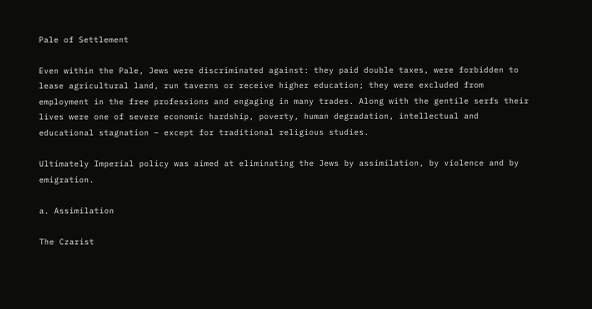Pale of Settlement

Even within the Pale, Jews were discriminated against: they paid double taxes, were forbidden to lease agricultural land, run taverns or receive higher education; they were excluded from employment in the free professions and engaging in many trades. Along with the gentile serfs their lives were one of severe economic hardship, poverty, human degradation, intellectual and educational stagnation – except for traditional religious studies.

Ultimately Imperial policy was aimed at eliminating the Jews by assimilation, by violence and by emigration.

a. Assimilation

The Czarist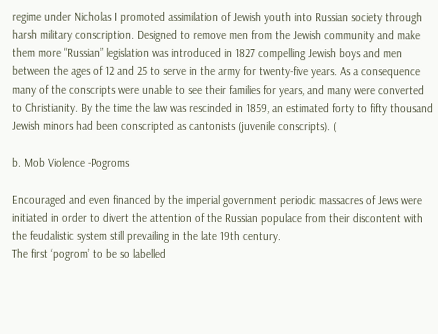regime under Nicholas I promoted assimilation of Jewish youth into Russian society through harsh military conscription. Designed to remove men from the Jewish community and make them more "Russian” legislation was introduced in 1827 compelling Jewish boys and men between the ages of 12 and 25 to serve in the army for twenty-five years. As a consequence many of the conscripts were unable to see their families for years, and many were converted to Christianity. By the time the law was rescinded in 1859, an estimated forty to fifty thousand Jewish minors had been conscripted as cantonists (juvenile conscripts). (

b. Mob Violence -Pogroms

Encouraged and even financed by the imperial government periodic massacres of Jews were initiated in order to divert the attention of the Russian populace from their discontent with the feudalistic system still prevailing in the late 19th century.
The first ‘pogrom’ to be so labelled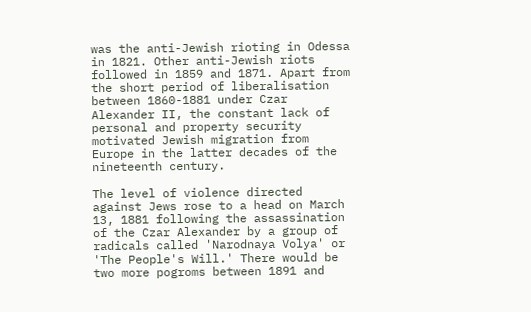was the anti-Jewish rioting in Odessa in 1821. Other anti-Jewish riots followed in 1859 and 1871. Apart from the short period of liberalisation between 1860-1881 under Czar Alexander II, the constant lack of personal and property security motivated Jewish migration from Europe in the latter decades of the nineteenth century.

The level of violence directed against Jews rose to a head on March 13, 1881 following the assassination of the Czar Alexander by a group of radicals called 'Narodnaya Volya' or 'The People's Will.' There would be two more pogroms between 1891 and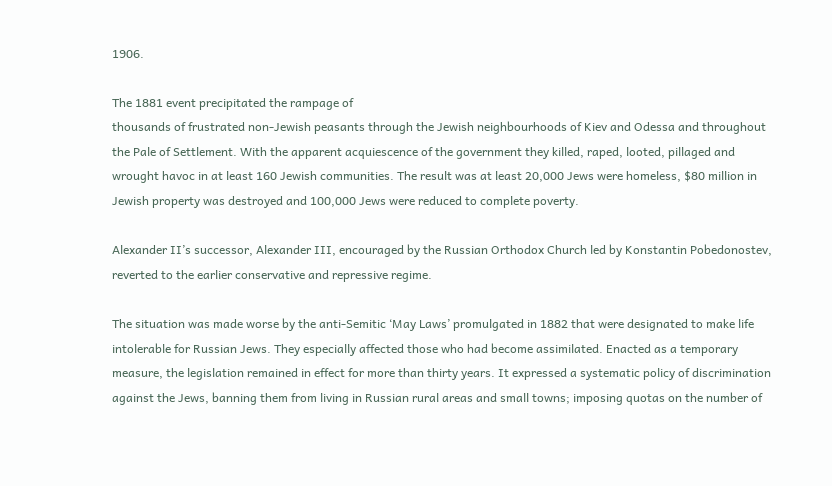1906.

The 1881 event precipitated the rampage of
thousands of frustrated non-Jewish peasants through the Jewish neighbourhoods of Kiev and Odessa and throughout the Pale of Settlement. With the apparent acquiescence of the government they killed, raped, looted, pillaged and wrought havoc in at least 160 Jewish communities. The result was at least 20,000 Jews were homeless, $80 million in Jewish property was destroyed and 100,000 Jews were reduced to complete poverty.

Alexander II’s successor, Alexander III, encouraged by the Russian Orthodox Church led by Konstantin Pobedonostev, reverted to the earlier conservative and repressive regime.

The situation was made worse by the anti-Semitic ‘May Laws’ promulgated in 1882 that were designated to make life intolerable for Russian Jews. They especially affected those who had become assimilated. Enacted as a temporary measure, the legislation remained in effect for more than thirty years. It expressed a systematic policy of discrimination against the Jews, banning them from living in Russian rural areas and small towns; imposing quotas on the number of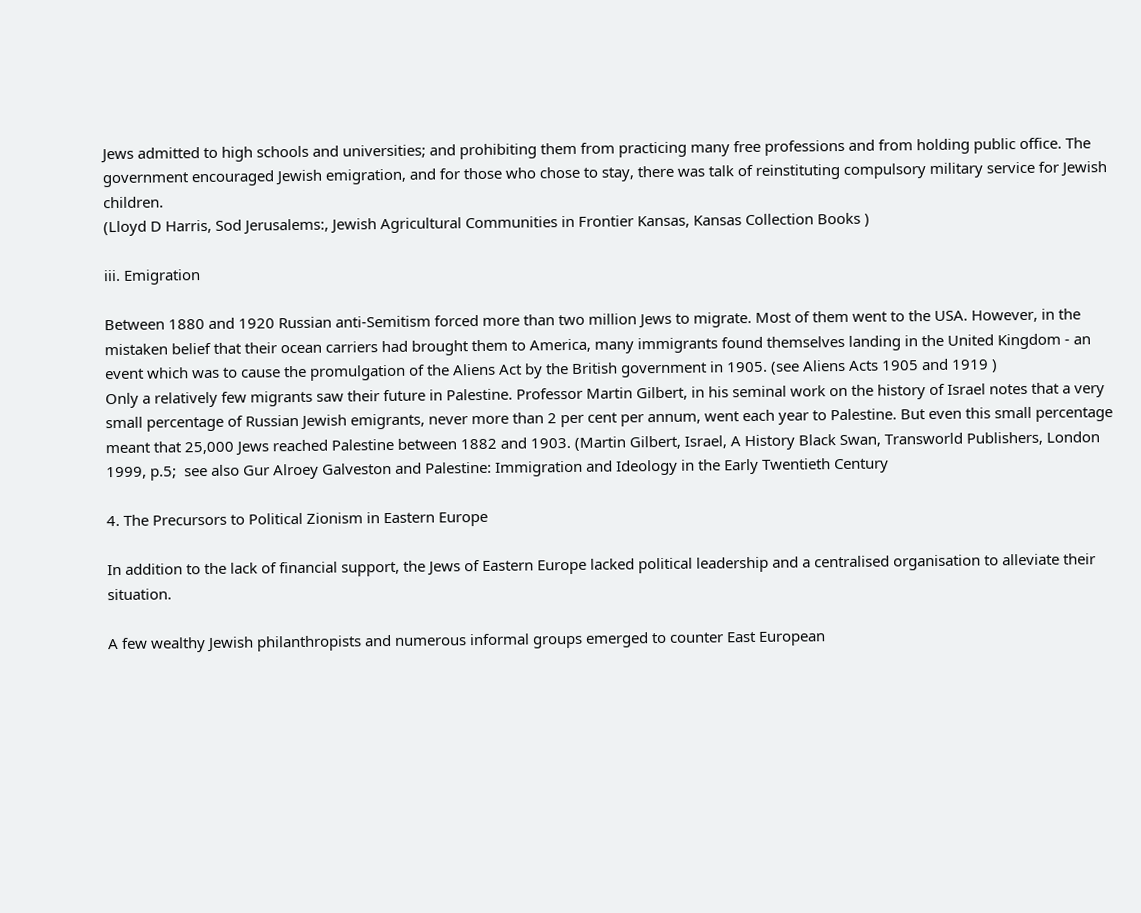Jews admitted to high schools and universities; and prohibiting them from practicing many free professions and from holding public office. The government encouraged Jewish emigration, and for those who chose to stay, there was talk of reinstituting compulsory military service for Jewish children.
(Lloyd D Harris, Sod Jerusalems:, Jewish Agricultural Communities in Frontier Kansas, Kansas Collection Books )

iii. Emigration

Between 1880 and 1920 Russian anti-Semitism forced more than two million Jews to migrate. Most of them went to the USA. However, in the mistaken belief that their ocean carriers had brought them to America, many immigrants found themselves landing in the United Kingdom - an event which was to cause the promulgation of the Aliens Act by the British government in 1905. (see Aliens Acts 1905 and 1919 )
Only a relatively few migrants saw their future in Palestine. Professor Martin Gilbert, in his seminal work on the history of Israel notes that a very small percentage of Russian Jewish emigrants, never more than 2 per cent per annum, went each year to Palestine. But even this small percentage meant that 25,000 Jews reached Palestine between 1882 and 1903. (Martin Gilbert, Israel, A History Black Swan, Transworld Publishers, London 1999, p.5;  see also Gur Alroey Galveston and Palestine: Immigration and Ideology in the Early Twentieth Century

4. The Precursors to Political Zionism in Eastern Europe

In addition to the lack of financial support, the Jews of Eastern Europe lacked political leadership and a centralised organisation to alleviate their situation.

A few wealthy Jewish philanthropists and numerous informal groups emerged to counter East European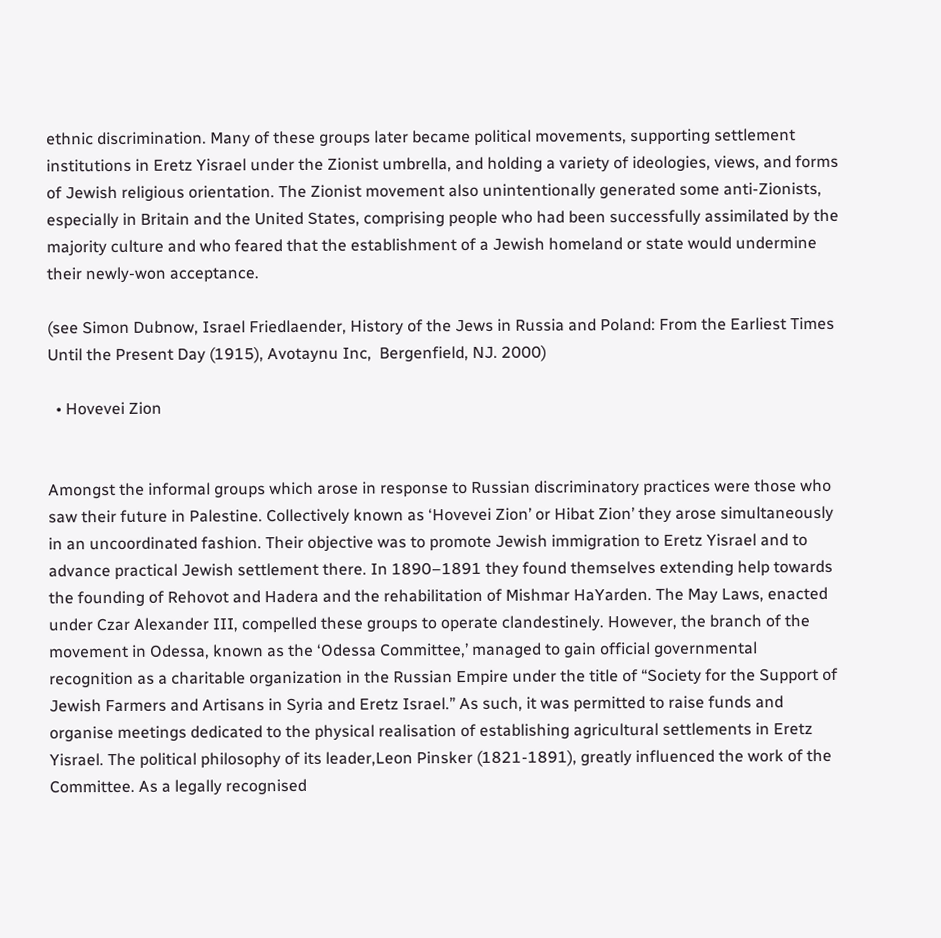ethnic discrimination. Many of these groups later became political movements, supporting settlement institutions in Eretz Yisrael under the Zionist umbrella, and holding a variety of ideologies, views, and forms of Jewish religious orientation. The Zionist movement also unintentionally generated some anti-Zionists, especially in Britain and the United States, comprising people who had been successfully assimilated by the majority culture and who feared that the establishment of a Jewish homeland or state would undermine their newly-won acceptance.

(see Simon Dubnow, Israel Friedlaender, History of the Jews in Russia and Poland: From the Earliest Times Until the Present Day (1915), Avotaynu Inc,  Bergenfield, NJ. 2000)

  • Hovevei Zion


Amongst the informal groups which arose in response to Russian discriminatory practices were those who saw their future in Palestine. Collectively known as ‘Hovevei Zion’ or Hibat Zion’ they arose simultaneously in an uncoordinated fashion. Their objective was to promote Jewish immigration to Eretz Yisrael and to advance practical Jewish settlement there. In 1890–1891 they found themselves extending help towards the founding of Rehovot and Hadera and the rehabilitation of Mishmar HaYarden. The May Laws, enacted under Czar Alexander III, compelled these groups to operate clandestinely. However, the branch of the movement in Odessa, known as the ‘Odessa Committee,’ managed to gain official governmental recognition as a charitable organization in the Russian Empire under the title of “Society for the Support of Jewish Farmers and Artisans in Syria and Eretz Israel.” As such, it was permitted to raise funds and organise meetings dedicated to the physical realisation of establishing agricultural settlements in Eretz Yisrael. The political philosophy of its leader,Leon Pinsker (1821-1891), greatly influenced the work of the Committee. As a legally recognised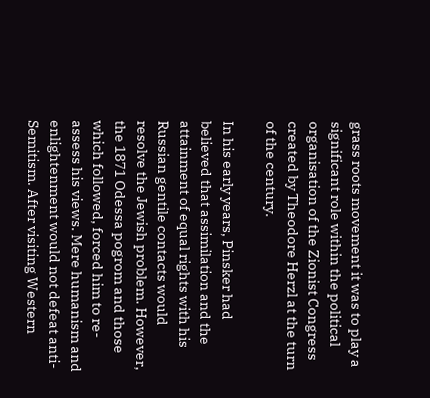grass roots movement it was to play a significant role within the political organisation of the Zionist Congress created by Theodore Herzl at the turn of the century.

In his early years, Pinsker had believed that assimilation and the attainment of equal rights with his Russian gentile contacts would resolve the Jewish problem. However, the 1871 Odessa pogrom and those which followed, forced him to re-assess his views. Mere humanism and enlightenment would not defeat anti-Semitism. After visiting Western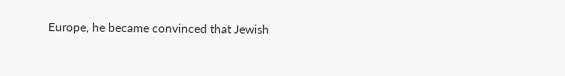Europe, he became convinced that Jewish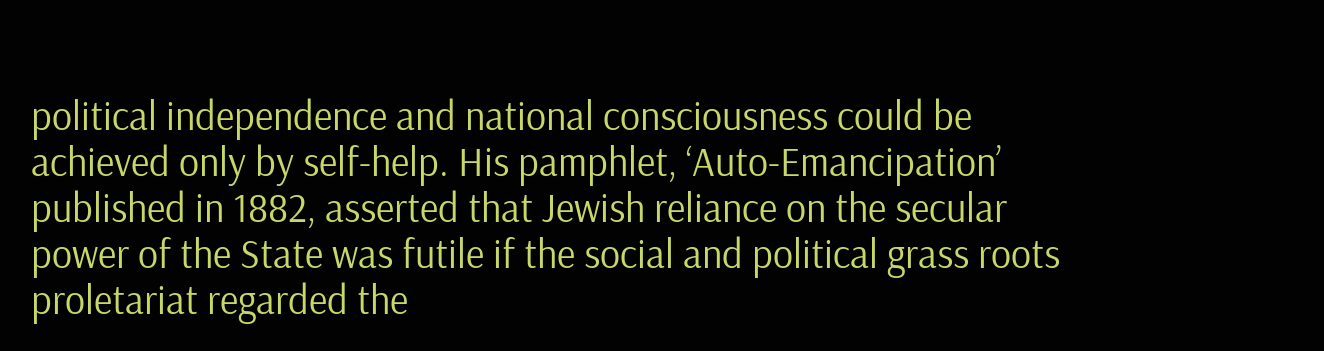political independence and national consciousness could be achieved only by self-help. His pamphlet, ‘Auto-Emancipation’ published in 1882, asserted that Jewish reliance on the secular power of the State was futile if the social and political grass roots proletariat regarded the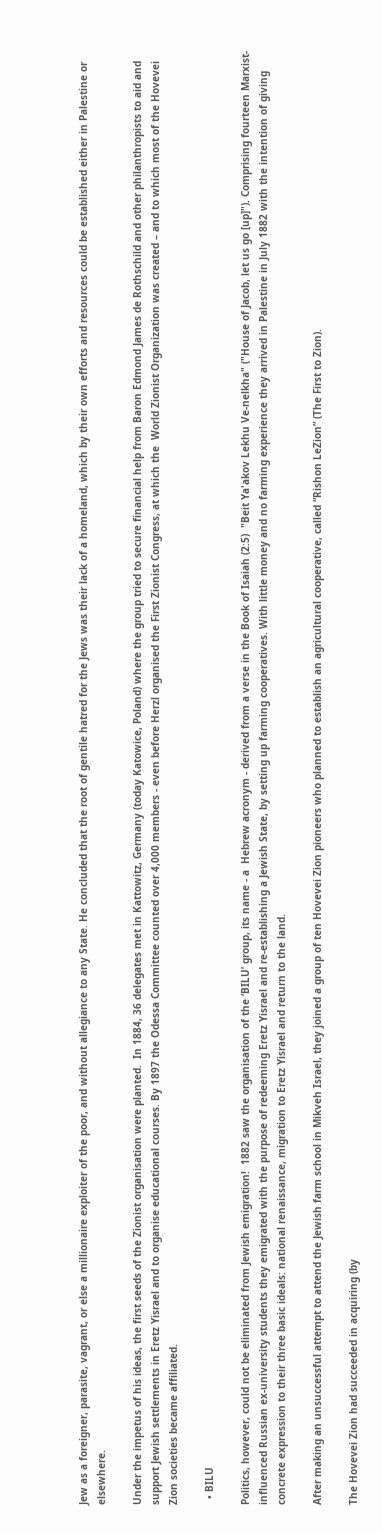Jew as a foreigner, parasite, vagrant, or else a millionaire exploiter of the poor, and without allegiance to any State. He concluded that the root of gentile hatred for the Jews was their lack of a homeland, which by their own efforts and resources could be established either in Palestine or elsewhere.

Under the impetus of his ideas, the first seeds of the Zionist organisation were planted.  In 1884, 36 delegates met in Kattowitz, Germany (today Katowice, Poland) where the group tried to secure financial help from Baron Edmond James de Rothschild and other philanthropists to aid and support Jewish settlements in Eretz Yisrael and to organise educational courses. By 1897 the Odessa Committee counted over 4,000 members - even before Herzl organised the First Zionist Congress, at which the  World Zionist Organization was created – and to which most of the Hovevei Zion societies became affiliated.

  • BILU

Politics, however, could not be eliminated from Jewish emigration!  1882 saw the organisation of the ‘BILU’ group, its name - a  Hebrew acronym - derived from a verse in the Book of Isaiah (2:5)  "Beit Ya'akov Lekhu Ve-nelkha" ("House of Jacob, let us go [up]"). Comprising fourteen Marxist-influenced Russian ex-university students they emigrated with the purpose of redeeming Eretz Yisrael and re-establishing a Jewish State, by setting up farming cooperatives. With little money and no farming experience they arrived in Palestine in July 1882 with the intention of giving concrete expression to their three basic ideals: national renaissance, migration to Eretz Yisrael and return to the land.

After making an unsuccessful attempt to attend the Jewish farm school in Mikveh Israel, they joined a group of ten Hovevei Zion pioneers who planned to establish an agricultural cooperative, called “Rishon LeZion” (The First to Zion).

The Hovevei Zion had succeeded in acquiring (by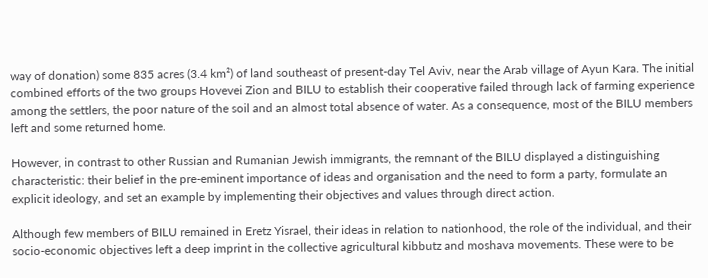way of donation) some 835 acres (3.4 km²) of land southeast of present-day Tel Aviv, near the Arab village of Ayun Kara. The initial combined efforts of the two groups Hovevei Zion and BILU to establish their cooperative failed through lack of farming experience among the settlers, the poor nature of the soil and an almost total absence of water. As a consequence, most of the BILU members left and some returned home.

However, in contrast to other Russian and Rumanian Jewish immigrants, the remnant of the BILU displayed a distinguishing characteristic: their belief in the pre-eminent importance of ideas and organisation and the need to form a party, formulate an explicit ideology, and set an example by implementing their objectives and values through direct action.

Although few members of BILU remained in Eretz Yisrael, their ideas in relation to nationhood, the role of the individual, and their socio-economic objectives left a deep imprint in the collective agricultural kibbutz and moshava movements. These were to be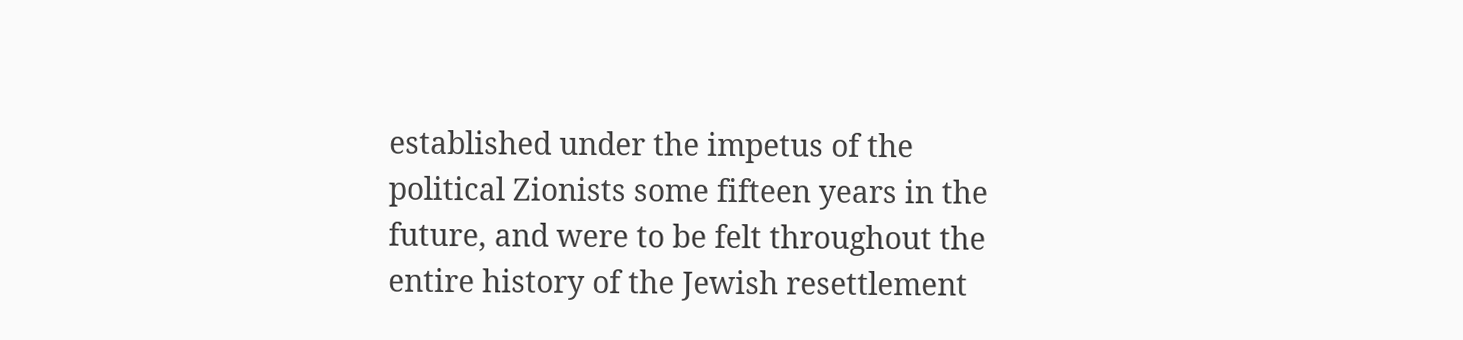established under the impetus of the political Zionists some fifteen years in the future, and were to be felt throughout the entire history of the Jewish resettlement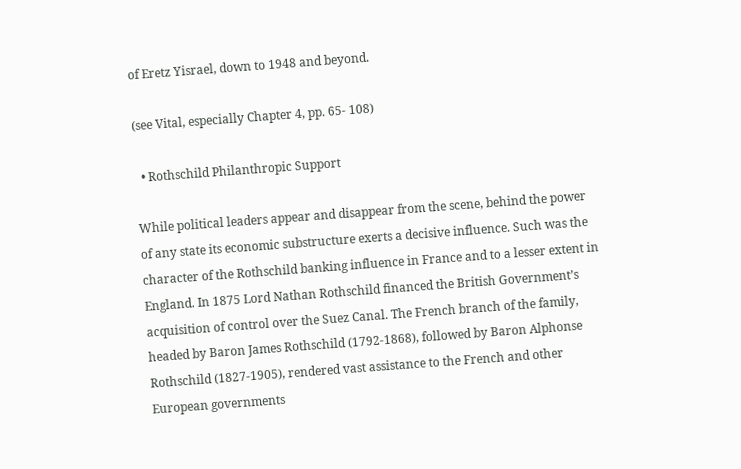of Eretz Yisrael, down to 1948 and beyond.

(see Vital, especially Chapter 4, pp. 65- 108)

  • Rothschild Philanthropic Support

While political leaders appear and disappear from the scene, behind the power of any state its economic substructure exerts a decisive influence. Such was the character of the Rothschild banking influence in France and to a lesser extent in England. In 1875 Lord Nathan Rothschild financed the British Government’s acquisition of control over the Suez Canal. The French branch of the family, headed by Baron James Rothschild (1792-1868), followed by Baron Alphonse Rothschild (1827-1905), rendered vast assistance to the French and other European governments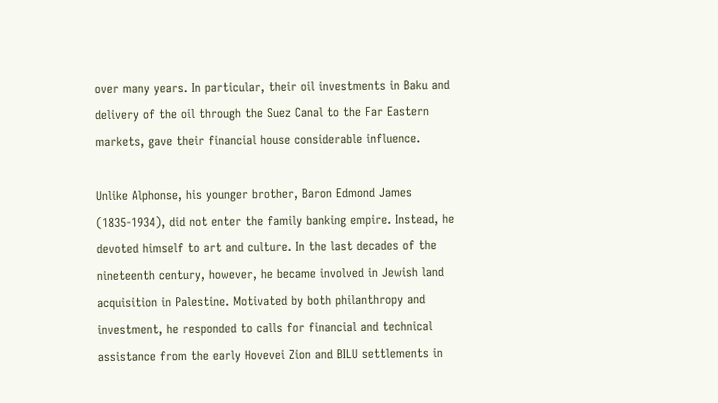over many years. In particular, their oil investments in Baku and delivery of the oil through the Suez Canal to the Far Eastern markets, gave their financial house considerable influence.

Unlike Alphonse, his younger brother, Baron Edmond James (1835-1934), did not enter the family banking empire. Instead, he devoted himself to art and culture. In the last decades of the nineteenth century, however, he became involved in Jewish land acquisition in Palestine. Motivated by both philanthropy and investment, he responded to calls for financial and technical assistance from the early Hovevei Zion and BILU settlements in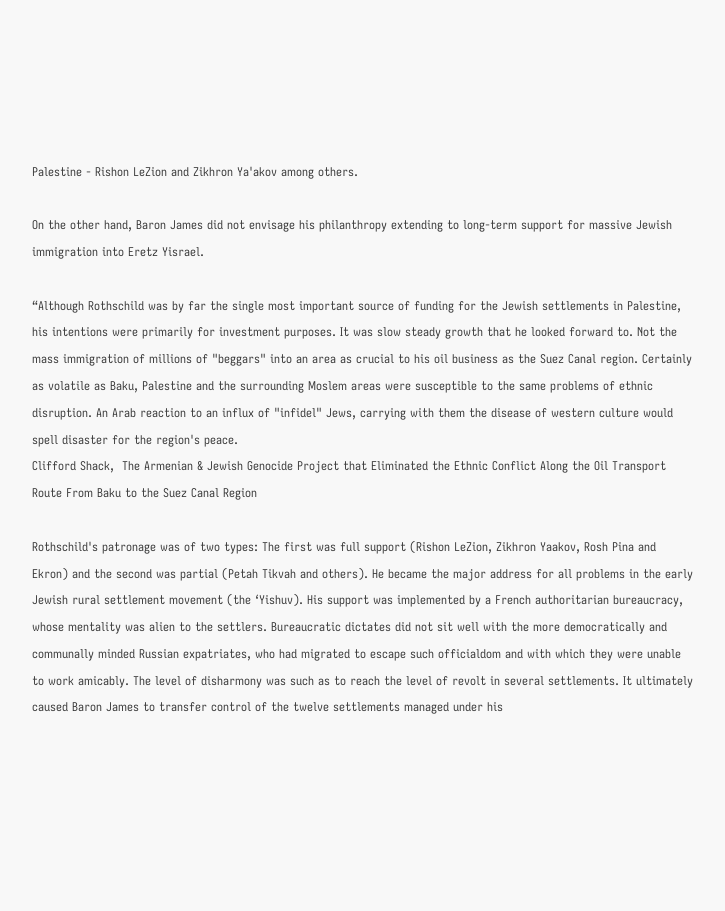Palestine - Rishon LeZion and Zikhron Ya'akov among others.

On the other hand, Baron James did not envisage his philanthropy extending to long-term support for massive Jewish immigration into Eretz Yisrael.

“Although Rothschild was by far the single most important source of funding for the Jewish settlements in Palestine, his intentions were primarily for investment purposes. It was slow steady growth that he looked forward to. Not the mass immigration of millions of "beggars" into an area as crucial to his oil business as the Suez Canal region. Certainly as volatile as Baku, Palestine and the surrounding Moslem areas were susceptible to the same problems of ethnic disruption. An Arab reaction to an influx of "infidel" Jews, carrying with them the disease of western culture would spell disaster for the region's peace.
Clifford Shack,  The Armenian & Jewish Genocide Project that Eliminated the Ethnic Conflict Along the Oil Transport Route From Baku to the Suez Canal Region

Rothschild's patronage was of two types: The first was full support (Rishon LeZion, Zikhron Yaakov, Rosh Pina and Ekron) and the second was partial (Petah Tikvah and others). He became the major address for all problems in the early Jewish rural settlement movement (the ‘Yishuv). His support was implemented by a French authoritarian bureaucracy, whose mentality was alien to the settlers. Bureaucratic dictates did not sit well with the more democratically and communally minded Russian expatriates, who had migrated to escape such officialdom and with which they were unable to work amicably. The level of disharmony was such as to reach the level of revolt in several settlements. It ultimately caused Baron James to transfer control of the twelve settlements managed under his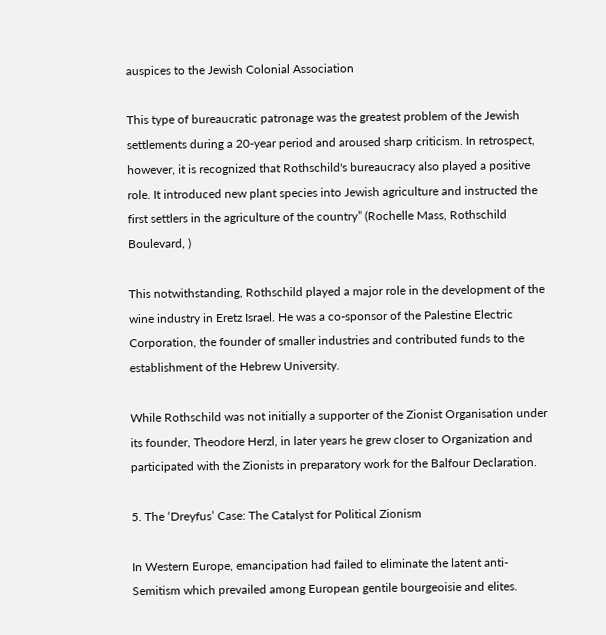auspices to the Jewish Colonial Association

This type of bureaucratic patronage was the greatest problem of the Jewish settlements during a 20-year period and aroused sharp criticism. In retrospect, however, it is recognized that Rothschild's bureaucracy also played a positive role. It introduced new plant species into Jewish agriculture and instructed the first settlers in the agriculture of the country” (Rochelle Mass, Rothschild Boulevard, )

This notwithstanding, Rothschild played a major role in the development of the wine industry in Eretz Israel. He was a co-sponsor of the Palestine Electric Corporation, the founder of smaller industries and contributed funds to the establishment of the Hebrew University.

While Rothschild was not initially a supporter of the Zionist Organisation under its founder, Theodore Herzl, in later years he grew closer to Organization and participated with the Zionists in preparatory work for the Balfour Declaration.

5. The ‘Dreyfus’ Case: The Catalyst for Political Zionism

In Western Europe, emancipation had failed to eliminate the latent anti-Semitism which prevailed among European gentile bourgeoisie and elites.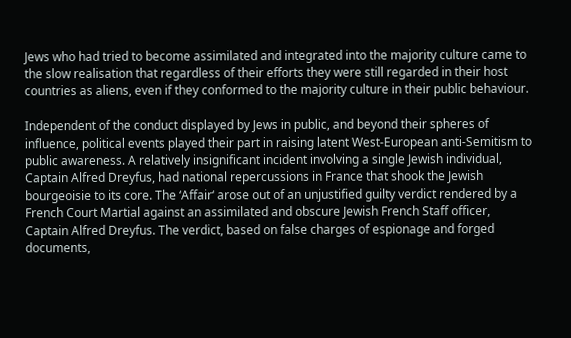Jews who had tried to become assimilated and integrated into the majority culture came to the slow realisation that regardless of their efforts they were still regarded in their host countries as aliens, even if they conformed to the majority culture in their public behaviour.

Independent of the conduct displayed by Jews in public, and beyond their spheres of influence, political events played their part in raising latent West-European anti-Semitism to public awareness. A relatively insignificant incident involving a single Jewish individual, Captain Alfred Dreyfus, had national repercussions in France that shook the Jewish bourgeoisie to its core. The ‘Affair‘ arose out of an unjustified guilty verdict rendered by a French Court Martial against an assimilated and obscure Jewish French Staff officer, Captain Alfred Dreyfus. The verdict, based on false charges of espionage and forged documents,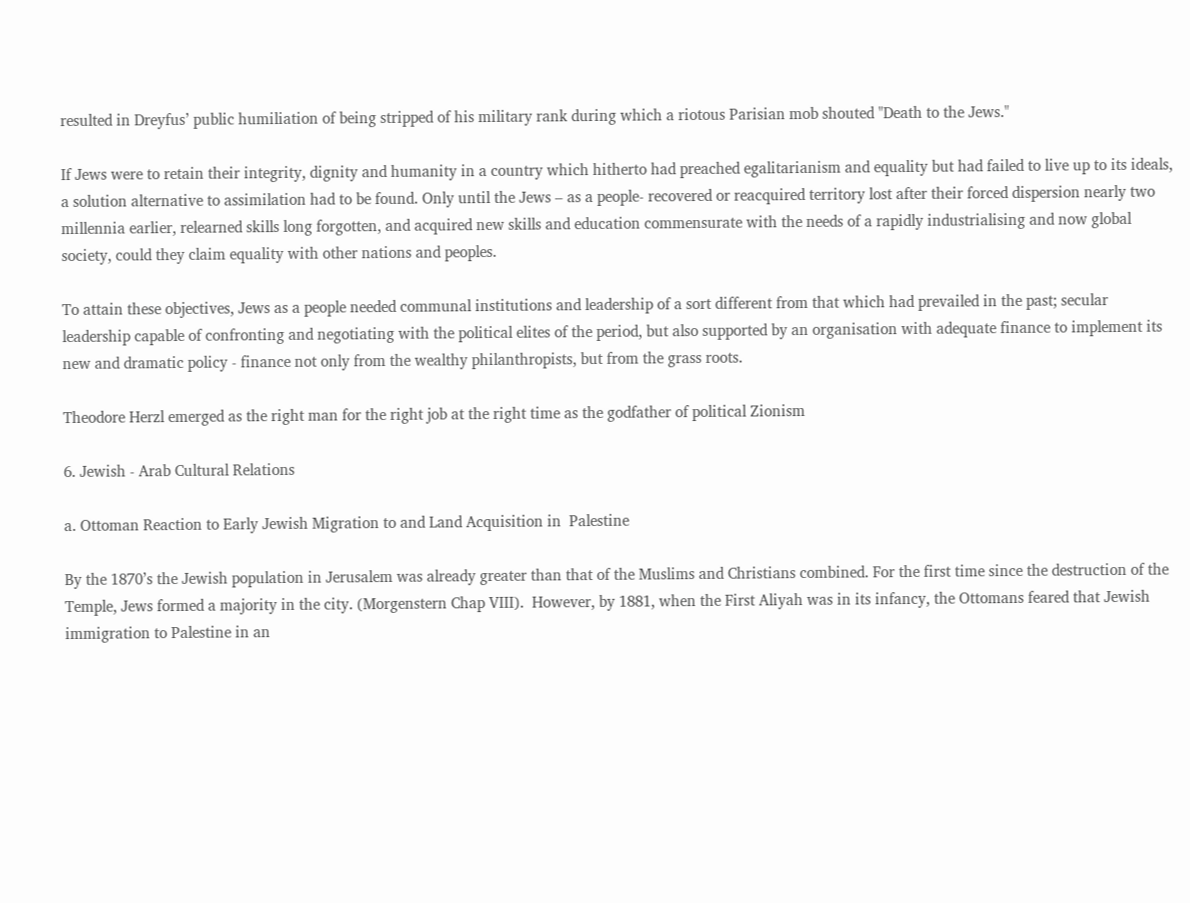resulted in Dreyfus’ public humiliation of being stripped of his military rank during which a riotous Parisian mob shouted "Death to the Jews."

If Jews were to retain their integrity, dignity and humanity in a country which hitherto had preached egalitarianism and equality but had failed to live up to its ideals, a solution alternative to assimilation had to be found. Only until the Jews – as a people- recovered or reacquired territory lost after their forced dispersion nearly two millennia earlier, relearned skills long forgotten, and acquired new skills and education commensurate with the needs of a rapidly industrialising and now global society, could they claim equality with other nations and peoples.

To attain these objectives, Jews as a people needed communal institutions and leadership of a sort different from that which had prevailed in the past; secular leadership capable of confronting and negotiating with the political elites of the period, but also supported by an organisation with adequate finance to implement its new and dramatic policy - finance not only from the wealthy philanthropists, but from the grass roots.

Theodore Herzl emerged as the right man for the right job at the right time as the godfather of political Zionism

6. Jewish - Arab Cultural Relations

a. Ottoman Reaction to Early Jewish Migration to and Land Acquisition in  Palestine

By the 1870’s the Jewish population in Jerusalem was already greater than that of the Muslims and Christians combined. For the first time since the destruction of the Temple, Jews formed a majority in the city. (Morgenstern Chap VIII).  However, by 1881, when the First Aliyah was in its infancy, the Ottomans feared that Jewish immigration to Palestine in an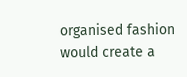organised fashion would create a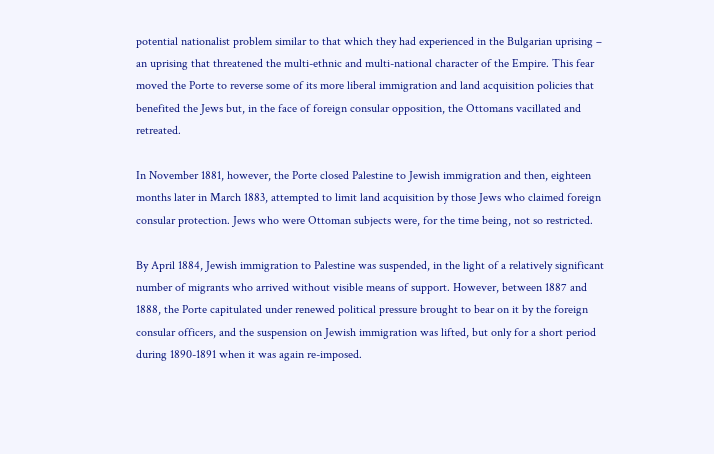potential nationalist problem similar to that which they had experienced in the Bulgarian uprising – an uprising that threatened the multi-ethnic and multi-national character of the Empire. This fear moved the Porte to reverse some of its more liberal immigration and land acquisition policies that benefited the Jews but, in the face of foreign consular opposition, the Ottomans vacillated and retreated.

In November 1881, however, the Porte closed Palestine to Jewish immigration and then, eighteen months later in March 1883, attempted to limit land acquisition by those Jews who claimed foreign consular protection. Jews who were Ottoman subjects were, for the time being, not so restricted.

By April 1884, Jewish immigration to Palestine was suspended, in the light of a relatively significant number of migrants who arrived without visible means of support. However, between 1887 and 1888, the Porte capitulated under renewed political pressure brought to bear on it by the foreign consular officers, and the suspension on Jewish immigration was lifted, but only for a short period during 1890-1891 when it was again re-imposed.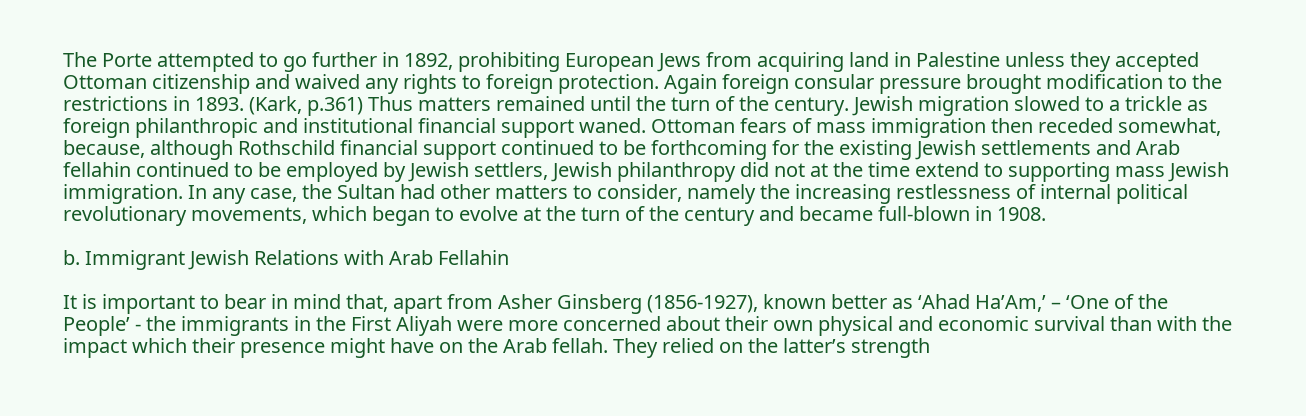The Porte attempted to go further in 1892, prohibiting European Jews from acquiring land in Palestine unless they accepted Ottoman citizenship and waived any rights to foreign protection. Again foreign consular pressure brought modification to the restrictions in 1893. (Kark, p.361) Thus matters remained until the turn of the century. Jewish migration slowed to a trickle as foreign philanthropic and institutional financial support waned. Ottoman fears of mass immigration then receded somewhat, because, although Rothschild financial support continued to be forthcoming for the existing Jewish settlements and Arab fellahin continued to be employed by Jewish settlers, Jewish philanthropy did not at the time extend to supporting mass Jewish immigration. In any case, the Sultan had other matters to consider, namely the increasing restlessness of internal political revolutionary movements, which began to evolve at the turn of the century and became full-blown in 1908.

b. Immigrant Jewish Relations with Arab Fellahin

It is important to bear in mind that, apart from Asher Ginsberg (1856-1927), known better as ‘Ahad Ha’Am,’ – ‘One of the People’ - the immigrants in the First Aliyah were more concerned about their own physical and economic survival than with the impact which their presence might have on the Arab fellah. They relied on the latter’s strength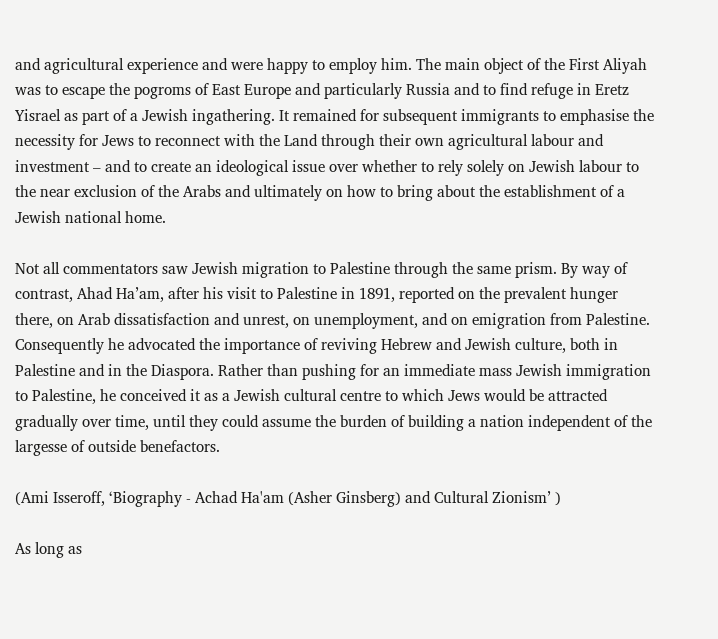and agricultural experience and were happy to employ him. The main object of the First Aliyah was to escape the pogroms of East Europe and particularly Russia and to find refuge in Eretz Yisrael as part of a Jewish ingathering. It remained for subsequent immigrants to emphasise the necessity for Jews to reconnect with the Land through their own agricultural labour and investment – and to create an ideological issue over whether to rely solely on Jewish labour to the near exclusion of the Arabs and ultimately on how to bring about the establishment of a Jewish national home.

Not all commentators saw Jewish migration to Palestine through the same prism. By way of contrast, Ahad Ha’am, after his visit to Palestine in 1891, reported on the prevalent hunger there, on Arab dissatisfaction and unrest, on unemployment, and on emigration from Palestine. Consequently he advocated the importance of reviving Hebrew and Jewish culture, both in Palestine and in the Diaspora. Rather than pushing for an immediate mass Jewish immigration to Palestine, he conceived it as a Jewish cultural centre to which Jews would be attracted gradually over time, until they could assume the burden of building a nation independent of the largesse of outside benefactors.

(Ami Isseroff, ‘Biography - Achad Ha'am (Asher Ginsberg) and Cultural Zionism’ )

As long as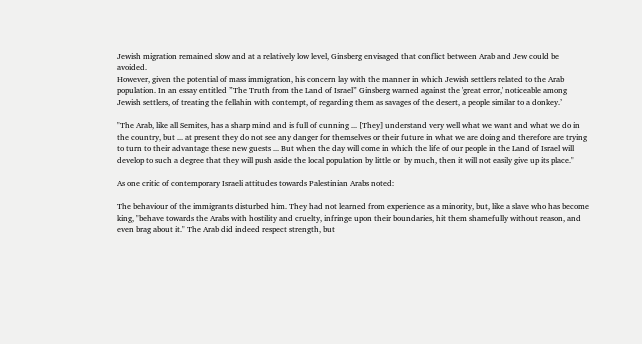Jewish migration remained slow and at a relatively low level, Ginsberg envisaged that conflict between Arab and Jew could be avoided.
However, given the potential of mass immigration, his concern lay with the manner in which Jewish settlers related to the Arab population. In an essay entitled ”The Truth from the Land of Israel” Ginsberg warned against the 'great error,' noticeable among Jewish settlers, of treating the fellahin with contempt, of regarding them as savages of the desert, a people similar to a donkey.’

"The Arab, like all Semites, has a sharp mind and is full of cunning ... [They] understand very well what we want and what we do in the country, but ... at present they do not see any danger for themselves or their future in what we are doing and therefore are trying to turn to their advantage these new guests ... But when the day will come in which the life of our people in the Land of Israel will develop to such a degree that they will push aside the local population by little or  by much, then it will not easily give up its place."

As one critic of contemporary Israeli attitudes towards Palestinian Arabs noted:

The behaviour of the immigrants disturbed him. They had not learned from experience as a minority, but, like a slave who has become king, "behave towards the Arabs with hostility and cruelty, infringe upon their boundaries, hit them shamefully without reason, and even brag about it." The Arab did indeed respect strength, but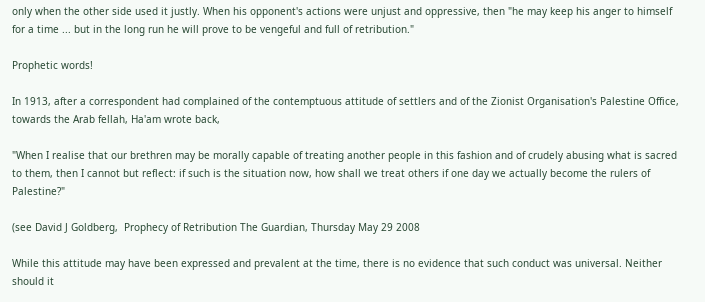only when the other side used it justly. When his opponent's actions were unjust and oppressive, then "he may keep his anger to himself for a time ... but in the long run he will prove to be vengeful and full of retribution."

Prophetic words!

In 1913, after a correspondent had complained of the contemptuous attitude of settlers and of the Zionist Organisation's Palestine Office, towards the Arab fellah, Ha'am wrote back,

"When I realise that our brethren may be morally capable of treating another people in this fashion and of crudely abusing what is sacred to them, then I cannot but reflect: if such is the situation now, how shall we treat others if one day we actually become the rulers of Palestine?"

(see David J Goldberg,  Prophecy of Retribution The Guardian, Thursday May 29 2008

While this attitude may have been expressed and prevalent at the time, there is no evidence that such conduct was universal. Neither should it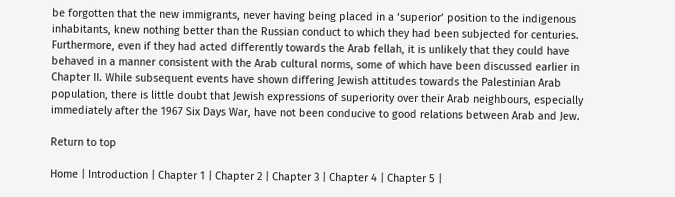be forgotten that the new immigrants, never having being placed in a ‘superior’ position to the indigenous inhabitants, knew nothing better than the Russian conduct to which they had been subjected for centuries. Furthermore, even if they had acted differently towards the Arab fellah, it is unlikely that they could have behaved in a manner consistent with the Arab cultural norms, some of which have been discussed earlier in Chapter II. While subsequent events have shown differing Jewish attitudes towards the Palestinian Arab population, there is little doubt that Jewish expressions of superiority over their Arab neighbours, especially immediately after the 1967 Six Days War, have not been conducive to good relations between Arab and Jew.

Return to top

Home | Introduction | Chapter 1 | Chapter 2 | Chapter 3 | Chapter 4 | Chapter 5 |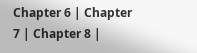Chapter 6 | Chapter 7 | Chapter 8 |